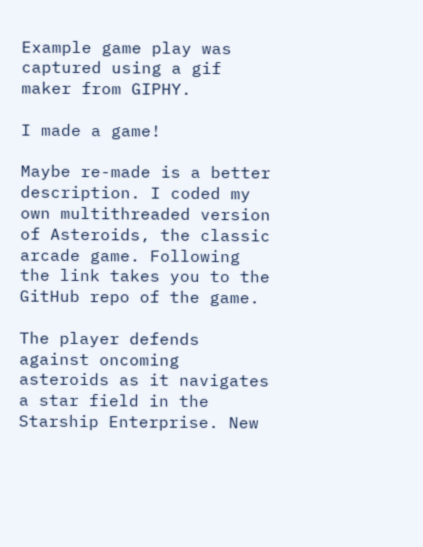Example game play was captured using a gif maker from GIPHY.

I made a game!

Maybe re-made is a better description. I coded my own multithreaded version of Asteroids, the classic arcade game. Following the link takes you to the GitHub repo of the game.

The player defends against oncoming asteroids as it navigates a star field in the Starship Enterprise. New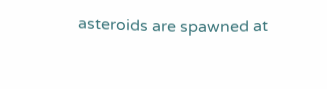asteroids are spawned at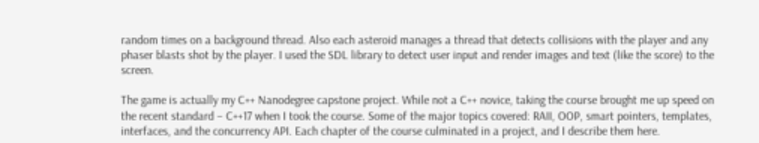random times on a background thread. Also each asteroid manages a thread that detects collisions with the player and any phaser blasts shot by the player. I used the SDL library to detect user input and render images and text (like the score) to the screen.

The game is actually my C++ Nanodegree capstone project. While not a C++ novice, taking the course brought me up speed on the recent standard – C++17 when I took the course. Some of the major topics covered: RAII, OOP, smart pointers, templates, interfaces, and the concurrency API. Each chapter of the course culminated in a project, and I describe them here.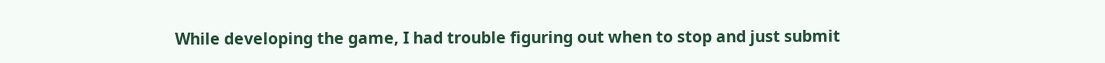While developing the game, I had trouble figuring out when to stop and just submit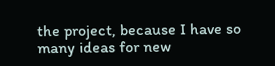the project, because I have so many ideas for new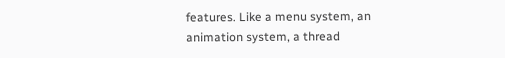features. Like a menu system, an animation system, a thread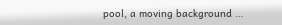pool, a moving background …